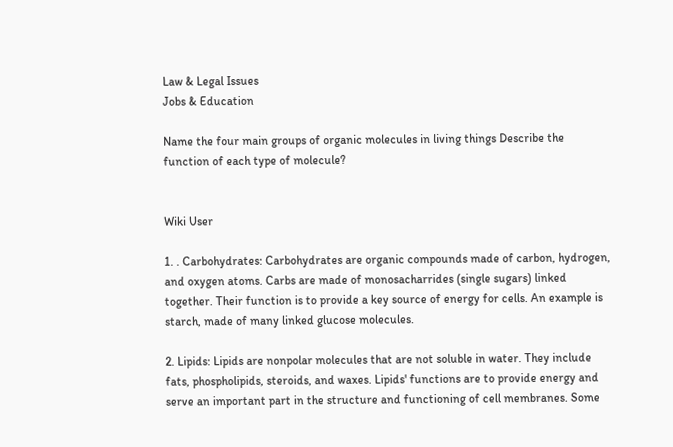Law & Legal Issues
Jobs & Education

Name the four main groups of organic molecules in living things Describe the function of each type of molecule?


Wiki User

1. . Carbohydrates: Carbohydrates are organic compounds made of carbon, hydrogen, and oxygen atoms. Carbs are made of monosacharrides (single sugars) linked together. Their function is to provide a key source of energy for cells. An example is starch, made of many linked glucose molecules.

2. Lipids: Lipids are nonpolar molecules that are not soluble in water. They include fats, phospholipids, steroids, and waxes. Lipids' functions are to provide energy and serve an important part in the structure and functioning of cell membranes. Some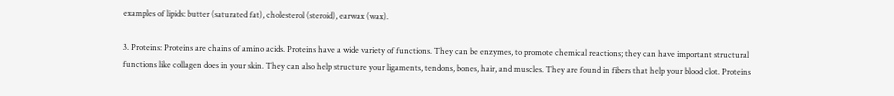examples of lipids: butter (saturated fat), cholesterol (steroid), earwax (wax).

3. Proteins: Proteins are chains of amino acids. Proteins have a wide variety of functions. They can be enzymes, to promote chemical reactions; they can have important structural functions like collagen does in your skin. They can also help structure your ligaments, tendons, bones, hair, and muscles. They are found in fibers that help your blood clot. Proteins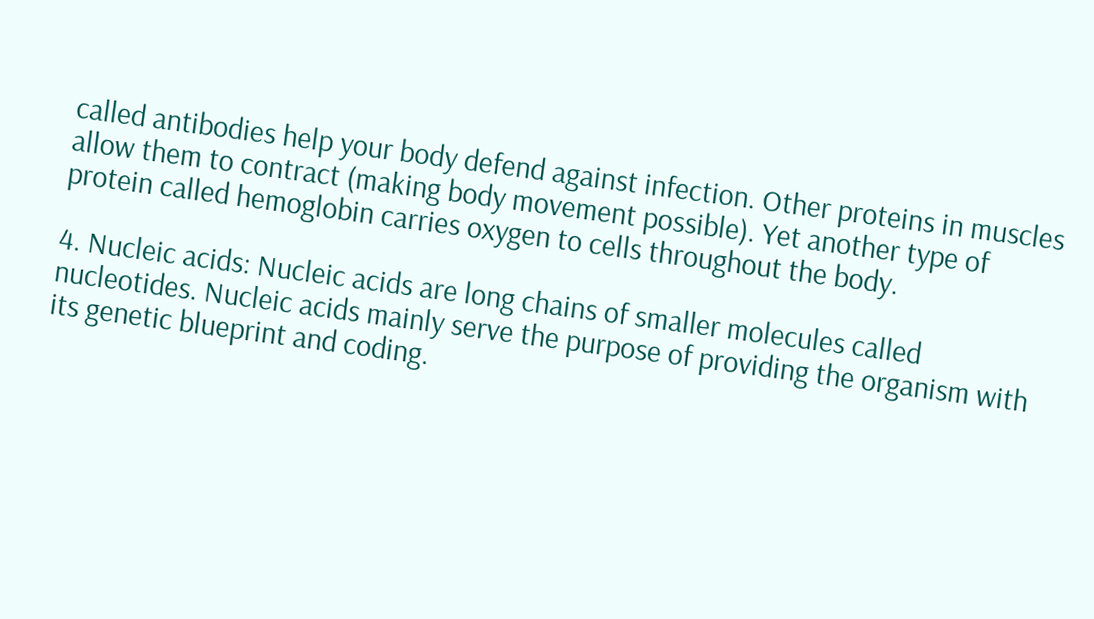called antibodies help your body defend against infection. Other proteins in muscles allow them to contract (making body movement possible). Yet another type of protein called hemoglobin carries oxygen to cells throughout the body.

4. Nucleic acids: Nucleic acids are long chains of smaller molecules called nucleotides. Nucleic acids mainly serve the purpose of providing the organism with its genetic blueprint and coding.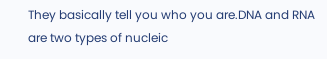They basically tell you who you are.DNA and RNA are two types of nucleic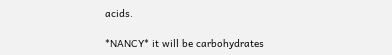acids.

*NANCY* it will be carbohydrates